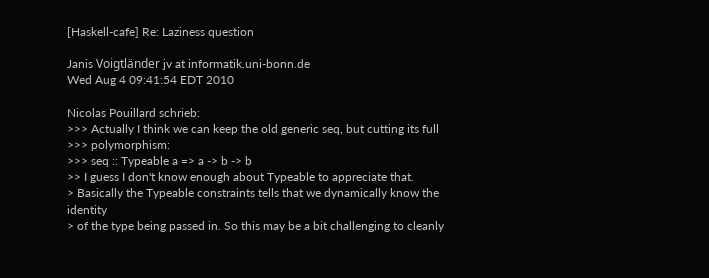[Haskell-cafe] Re: Laziness question

Janis Voigtländer jv at informatik.uni-bonn.de
Wed Aug 4 09:41:54 EDT 2010

Nicolas Pouillard schrieb:
>>> Actually I think we can keep the old generic seq, but cutting its full
>>> polymorphism:
>>> seq :: Typeable a => a -> b -> b
>> I guess I don't know enough about Typeable to appreciate that.
> Basically the Typeable constraints tells that we dynamically know the identity
> of the type being passed in. So this may be a bit challenging to cleanly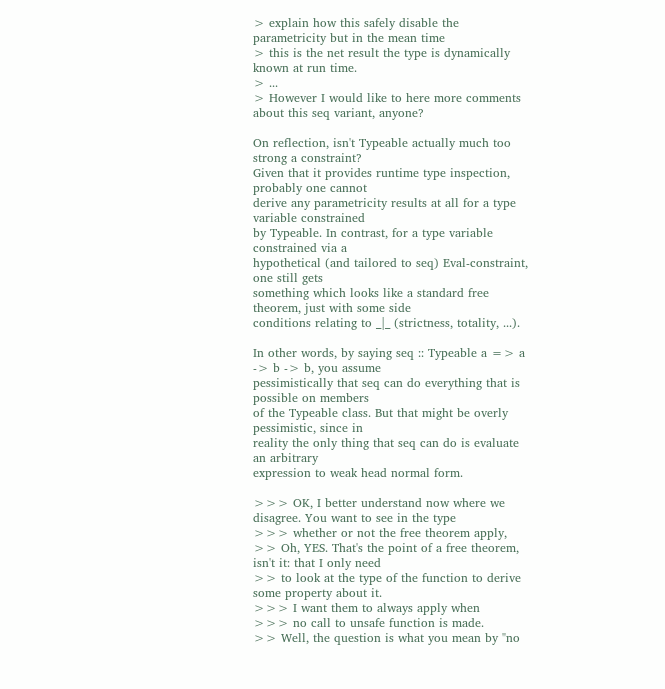> explain how this safely disable the parametricity but in the mean time
> this is the net result the type is dynamically known at run time.
> ...
> However I would like to here more comments about this seq variant, anyone?

On reflection, isn't Typeable actually much too strong a constraint?
Given that it provides runtime type inspection, probably one cannot
derive any parametricity results at all for a type variable constrained
by Typeable. In contrast, for a type variable constrained via a
hypothetical (and tailored to seq) Eval-constraint, one still gets
something which looks like a standard free theorem, just with some side
conditions relating to _|_ (strictness, totality, ...).

In other words, by saying seq :: Typeable a => a -> b -> b, you assume
pessimistically that seq can do everything that is possible on members
of the Typeable class. But that might be overly pessimistic, since in
reality the only thing that seq can do is evaluate an arbitrary
expression to weak head normal form.

>>> OK, I better understand now where we disagree. You want to see in the type
>>> whether or not the free theorem apply,
>> Oh, YES. That's the point of a free theorem, isn't it: that I only need
>> to look at the type of the function to derive some property about it.
>>> I want them to always apply when
>>> no call to unsafe function is made.
>> Well, the question is what you mean by "no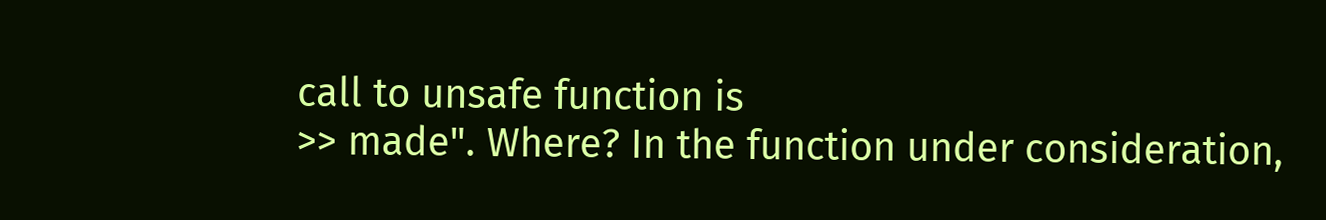call to unsafe function is
>> made". Where? In the function under consideration,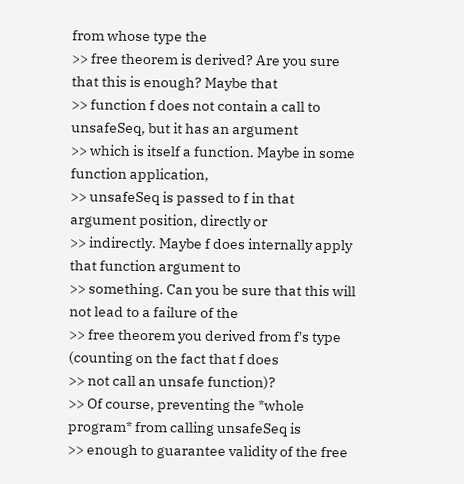from whose type the
>> free theorem is derived? Are you sure that this is enough? Maybe that
>> function f does not contain a call to unsafeSeq, but it has an argument
>> which is itself a function. Maybe in some function application,
>> unsafeSeq is passed to f in that argument position, directly or
>> indirectly. Maybe f does internally apply that function argument to
>> something. Can you be sure that this will not lead to a failure of the
>> free theorem you derived from f's type (counting on the fact that f does
>> not call an unsafe function)?
>> Of course, preventing the *whole program* from calling unsafeSeq is
>> enough to guarantee validity of the free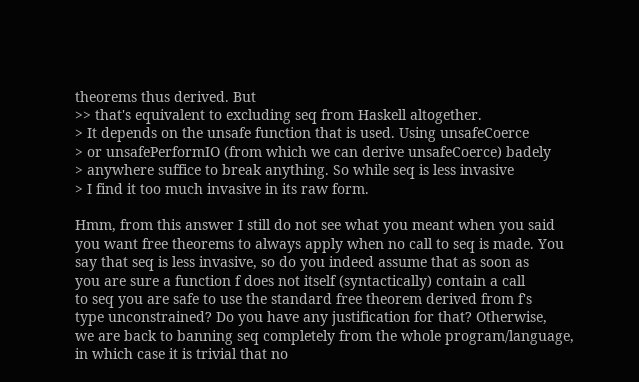theorems thus derived. But
>> that's equivalent to excluding seq from Haskell altogether.
> It depends on the unsafe function that is used. Using unsafeCoerce
> or unsafePerformIO (from which we can derive unsafeCoerce) badely
> anywhere suffice to break anything. So while seq is less invasive
> I find it too much invasive in its raw form.

Hmm, from this answer I still do not see what you meant when you said
you want free theorems to always apply when no call to seq is made. You
say that seq is less invasive, so do you indeed assume that as soon as
you are sure a function f does not itself (syntactically) contain a call
to seq you are safe to use the standard free theorem derived from f's
type unconstrained? Do you have any justification for that? Otherwise,
we are back to banning seq completely from the whole program/language,
in which case it is trivial that no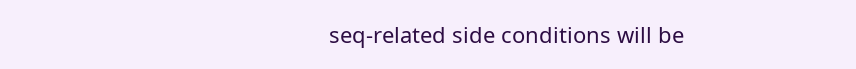seq-related side conditions will be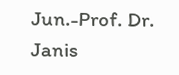Jun.-Prof. Dr. Janis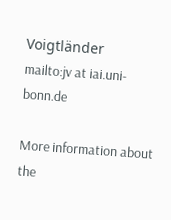Voigtländer
mailto:jv at iai.uni-bonn.de

More information about the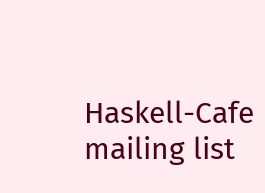Haskell-Cafe mailing list